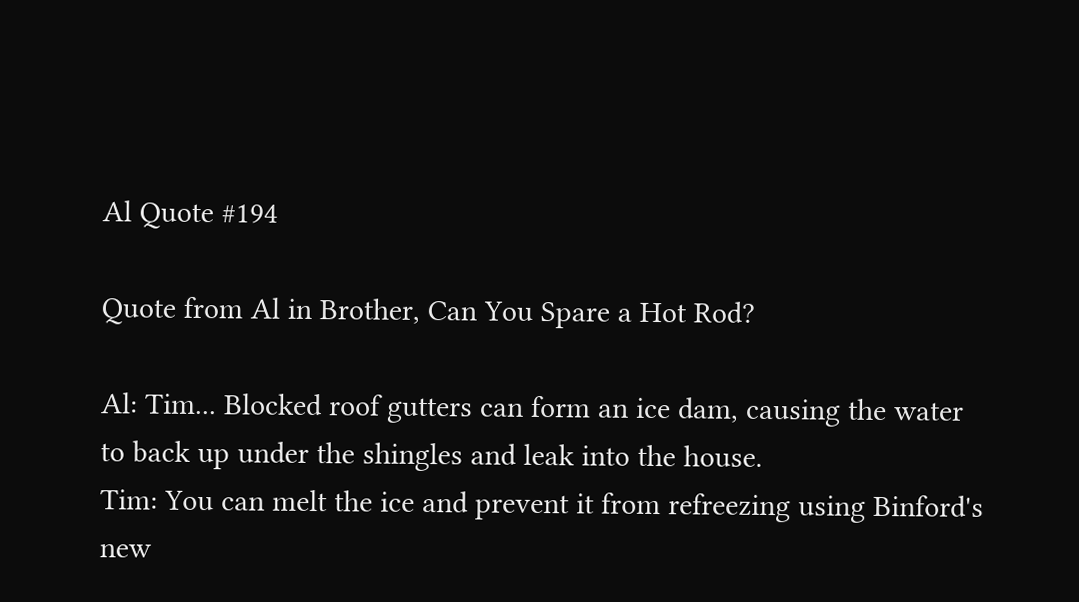Al Quote #194

Quote from Al in Brother, Can You Spare a Hot Rod?

Al: Tim... Blocked roof gutters can form an ice dam, causing the water to back up under the shingles and leak into the house.
Tim: You can melt the ice and prevent it from refreezing using Binford's new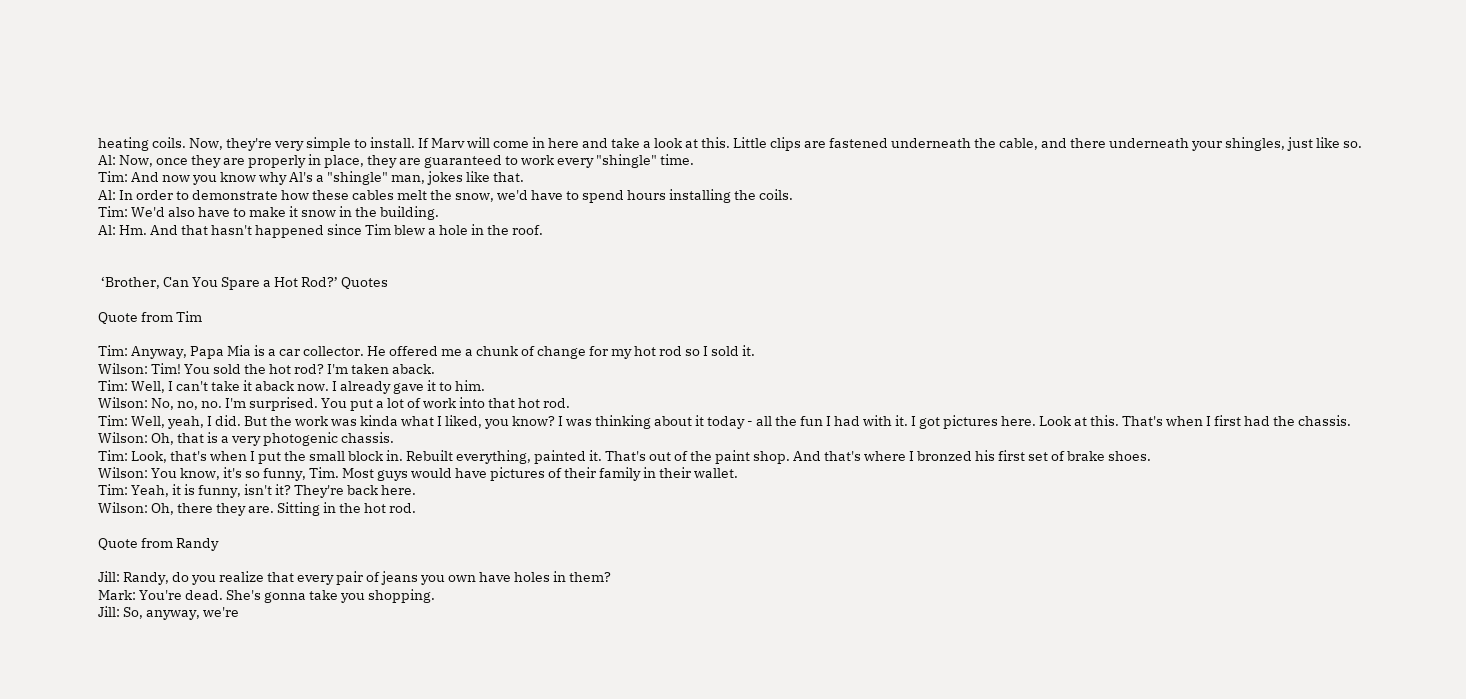heating coils. Now, they're very simple to install. If Marv will come in here and take a look at this. Little clips are fastened underneath the cable, and there underneath your shingles, just like so.
Al: Now, once they are properly in place, they are guaranteed to work every "shingle" time.
Tim: And now you know why Al's a "shingle" man, jokes like that.
Al: In order to demonstrate how these cables melt the snow, we'd have to spend hours installing the coils.
Tim: We'd also have to make it snow in the building.
Al: Hm. And that hasn't happened since Tim blew a hole in the roof.


 ‘Brother, Can You Spare a Hot Rod?’ Quotes

Quote from Tim

Tim: Anyway, Papa Mia is a car collector. He offered me a chunk of change for my hot rod so I sold it.
Wilson: Tim! You sold the hot rod? I'm taken aback.
Tim: Well, I can't take it aback now. I already gave it to him.
Wilson: No, no, no. I'm surprised. You put a lot of work into that hot rod.
Tim: Well, yeah, I did. But the work was kinda what I liked, you know? I was thinking about it today - all the fun I had with it. I got pictures here. Look at this. That's when I first had the chassis.
Wilson: Oh, that is a very photogenic chassis.
Tim: Look, that's when I put the small block in. Rebuilt everything, painted it. That's out of the paint shop. And that's where I bronzed his first set of brake shoes.
Wilson: You know, it's so funny, Tim. Most guys would have pictures of their family in their wallet.
Tim: Yeah, it is funny, isn't it? They're back here.
Wilson: Oh, there they are. Sitting in the hot rod.

Quote from Randy

Jill: Randy, do you realize that every pair of jeans you own have holes in them?
Mark: You're dead. She's gonna take you shopping.
Jill: So, anyway, we're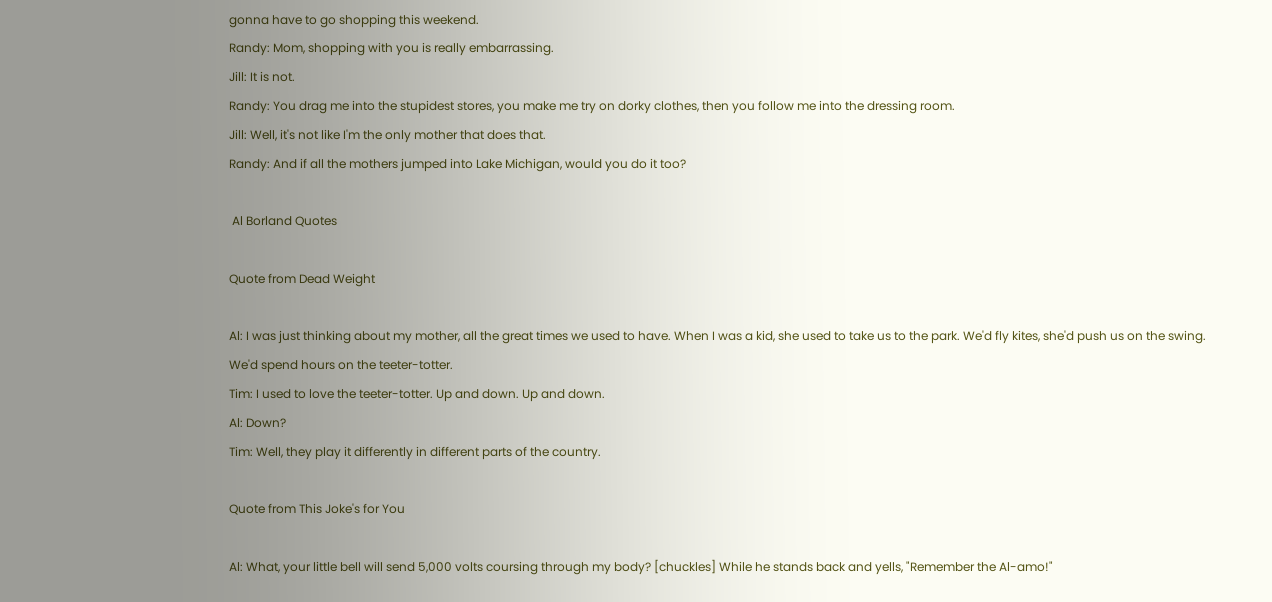gonna have to go shopping this weekend.
Randy: Mom, shopping with you is really embarrassing.
Jill: It is not.
Randy: You drag me into the stupidest stores, you make me try on dorky clothes, then you follow me into the dressing room.
Jill: Well, it's not like I'm the only mother that does that.
Randy: And if all the mothers jumped into Lake Michigan, would you do it too?

 Al Borland Quotes

Quote from Dead Weight

Al: I was just thinking about my mother, all the great times we used to have. When I was a kid, she used to take us to the park. We'd fly kites, she'd push us on the swing. We'd spend hours on the teeter-totter.
Tim: I used to love the teeter-totter. Up and down. Up and down.
Al: Down?
Tim: Well, they play it differently in different parts of the country.

Quote from This Joke's for You

Al: What, your little bell will send 5,000 volts coursing through my body? [chuckles] While he stands back and yells, "Remember the Al-amo!"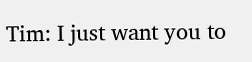Tim: I just want you to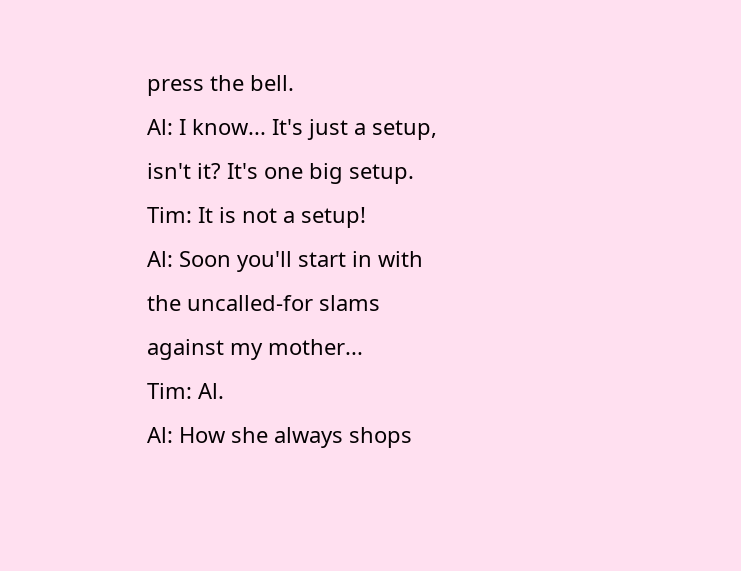press the bell.
Al: I know... It's just a setup, isn't it? It's one big setup.
Tim: It is not a setup!
Al: Soon you'll start in with the uncalled-for slams against my mother...
Tim: Al.
Al: How she always shops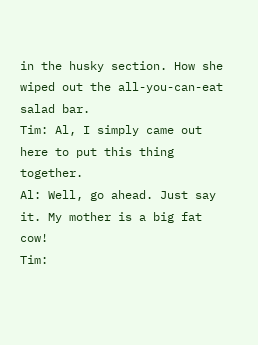in the husky section. How she wiped out the all-you-can-eat salad bar.
Tim: Al, I simply came out here to put this thing together.
Al: Well, go ahead. Just say it. My mother is a big fat cow!
Tim: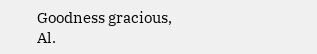Goodness gracious, Al.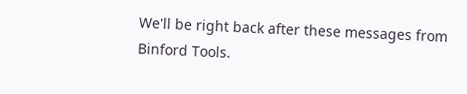We'll be right back after these messages from Binford Tools.